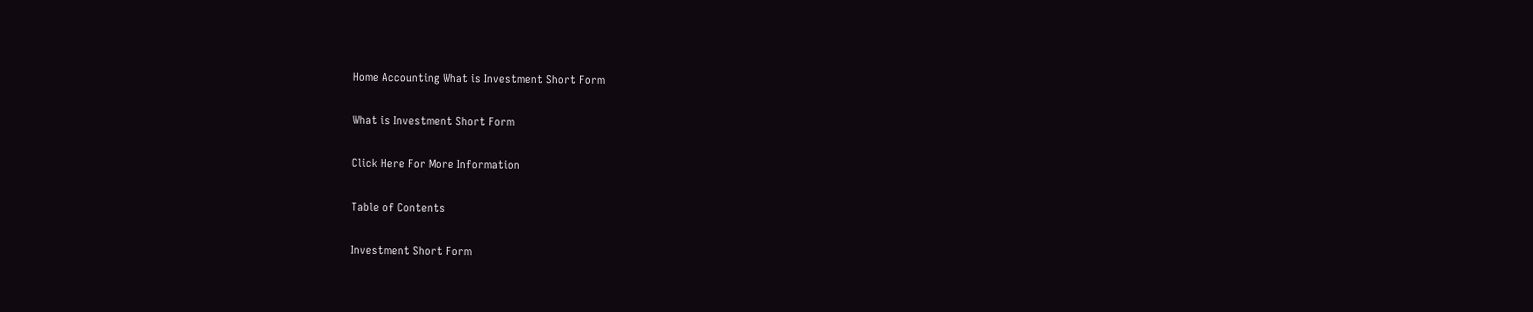Home Accounting What is Investment Short Form

What is Investment Short Form

Click Here For More Information

Table of Contents

Investment Short Form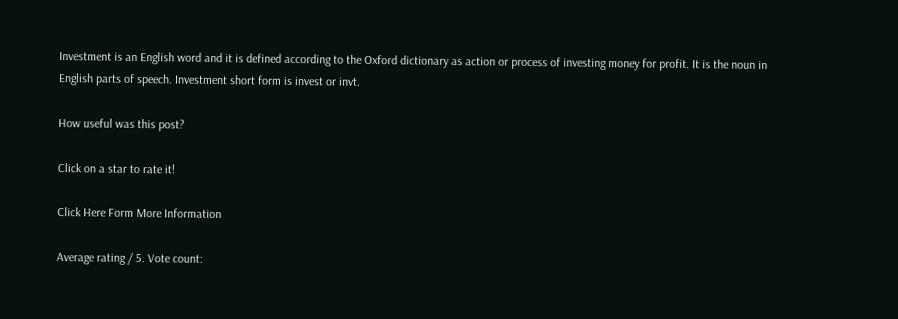Investment is an English word and it is defined according to the Oxford dictionary as action or process of investing money for profit. It is the noun in English parts of speech. Investment short form is invest or invt.

How useful was this post?

Click on a star to rate it!

Click Here Form More Information

Average rating / 5. Vote count: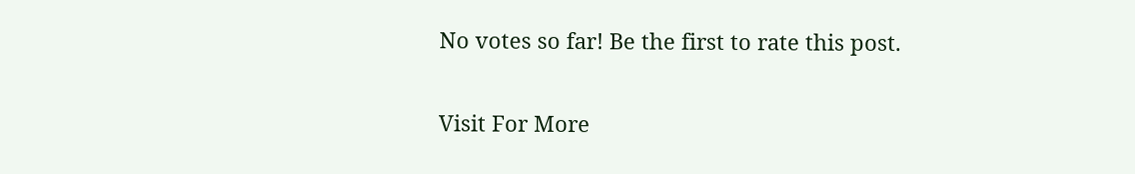No votes so far! Be the first to rate this post.

Visit For More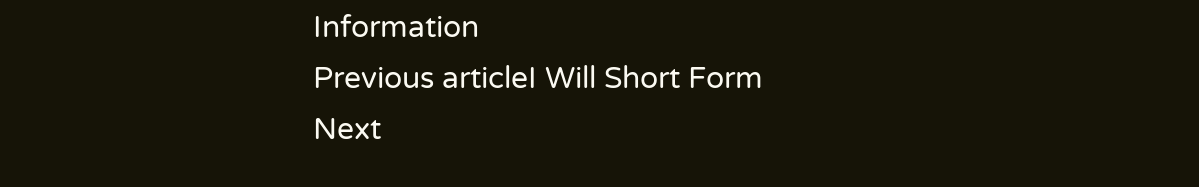Information
Previous articleI Will Short Form
Next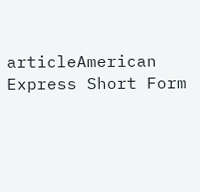articleAmerican Express Short Form